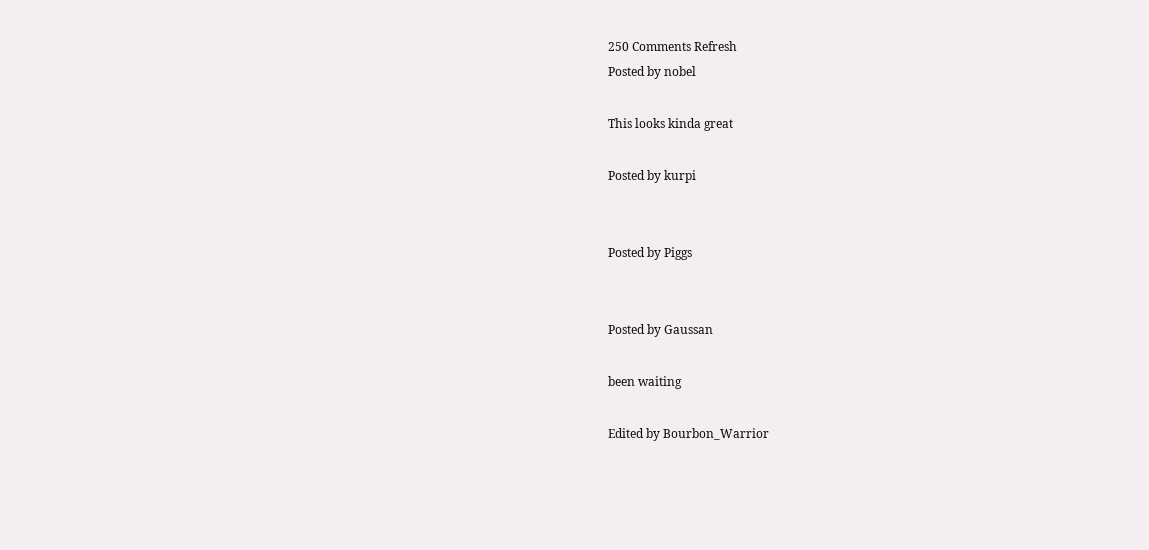250 Comments Refresh
Posted by nobel

This looks kinda great

Posted by kurpi


Posted by Piggs


Posted by Gaussan

been waiting

Edited by Bourbon_Warrior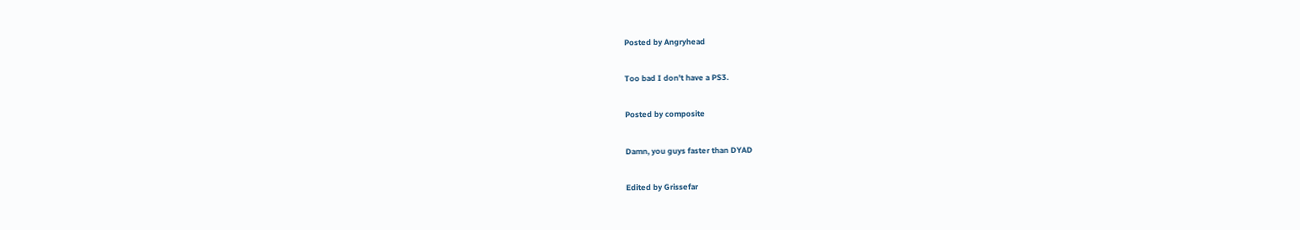Posted by Angryhead

Too bad I don't have a PS3.

Posted by composite

Damn, you guys faster than DYAD

Edited by Grissefar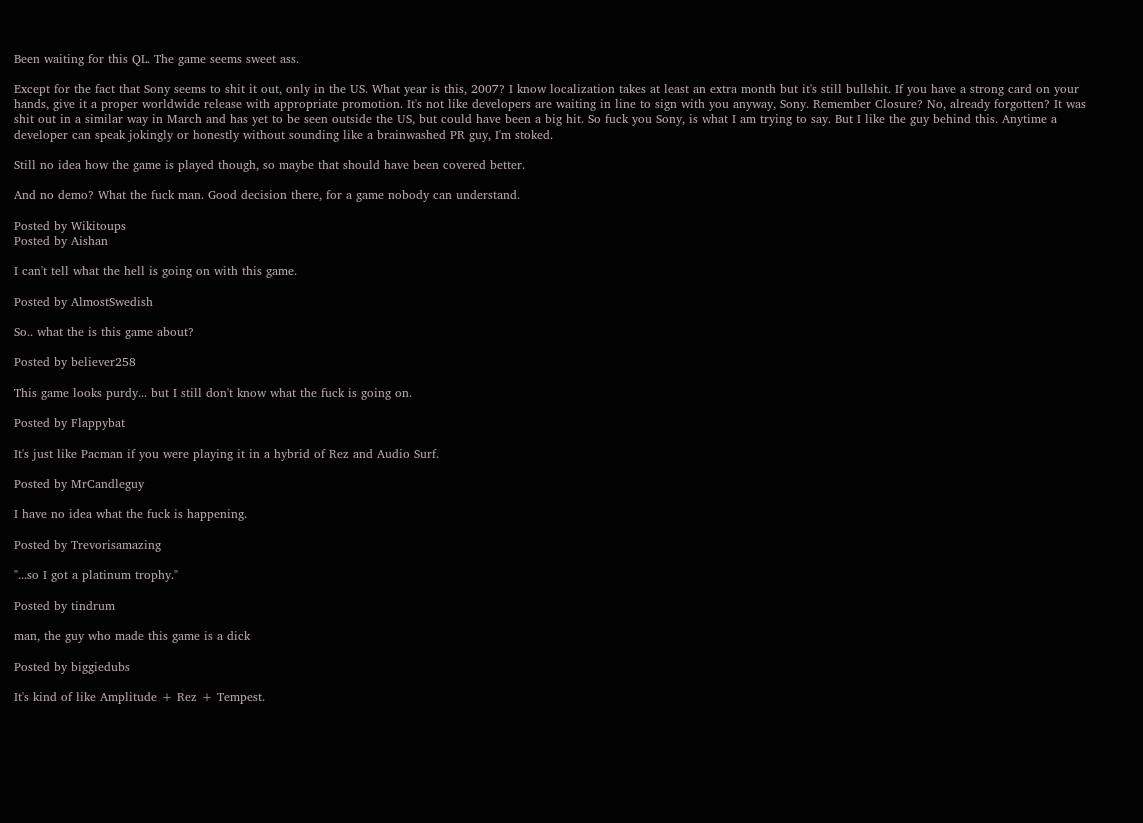Been waiting for this QL. The game seems sweet ass.

Except for the fact that Sony seems to shit it out, only in the US. What year is this, 2007? I know localization takes at least an extra month but it's still bullshit. If you have a strong card on your hands, give it a proper worldwide release with appropriate promotion. It's not like developers are waiting in line to sign with you anyway, Sony. Remember Closure? No, already forgotten? It was shit out in a similar way in March and has yet to be seen outside the US, but could have been a big hit. So fuck you Sony, is what I am trying to say. But I like the guy behind this. Anytime a developer can speak jokingly or honestly without sounding like a brainwashed PR guy, I'm stoked.

Still no idea how the game is played though, so maybe that should have been covered better.

And no demo? What the fuck man. Good decision there, for a game nobody can understand.

Posted by Wikitoups
Posted by Aishan

I can't tell what the hell is going on with this game.

Posted by AlmostSwedish

So.. what the is this game about?

Posted by believer258

This game looks purdy... but I still don't know what the fuck is going on.

Posted by Flappybat

It's just like Pacman if you were playing it in a hybrid of Rez and Audio Surf.

Posted by MrCandleguy

I have no idea what the fuck is happening.

Posted by Trevorisamazing

"...so I got a platinum trophy."

Posted by tindrum

man, the guy who made this game is a dick

Posted by biggiedubs

It's kind of like Amplitude + Rez + Tempest.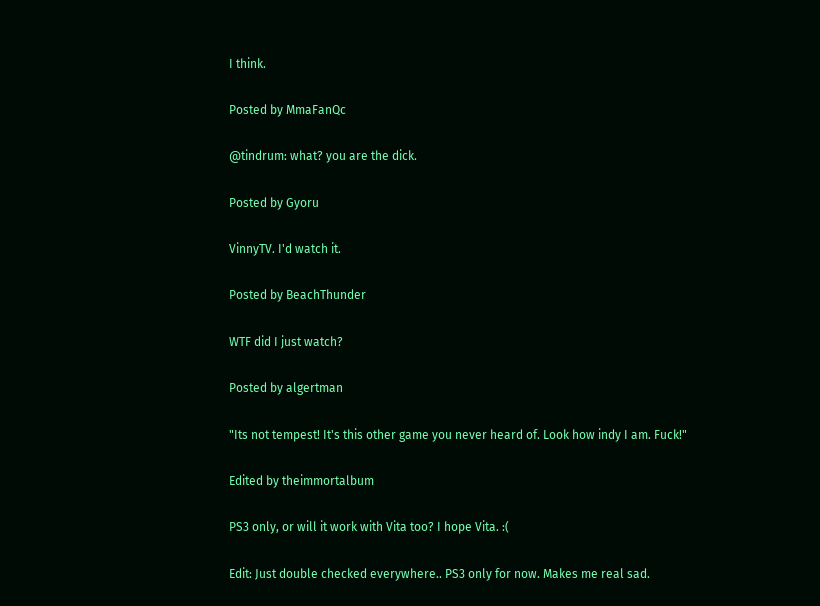I think.

Posted by MmaFanQc

@tindrum: what? you are the dick.

Posted by Gyoru

VinnyTV. I'd watch it.

Posted by BeachThunder

WTF did I just watch?

Posted by algertman

"Its not tempest! It's this other game you never heard of. Look how indy I am. Fuck!"

Edited by theimmortalbum

PS3 only, or will it work with Vita too? I hope Vita. :(

Edit: Just double checked everywhere.. PS3 only for now. Makes me real sad.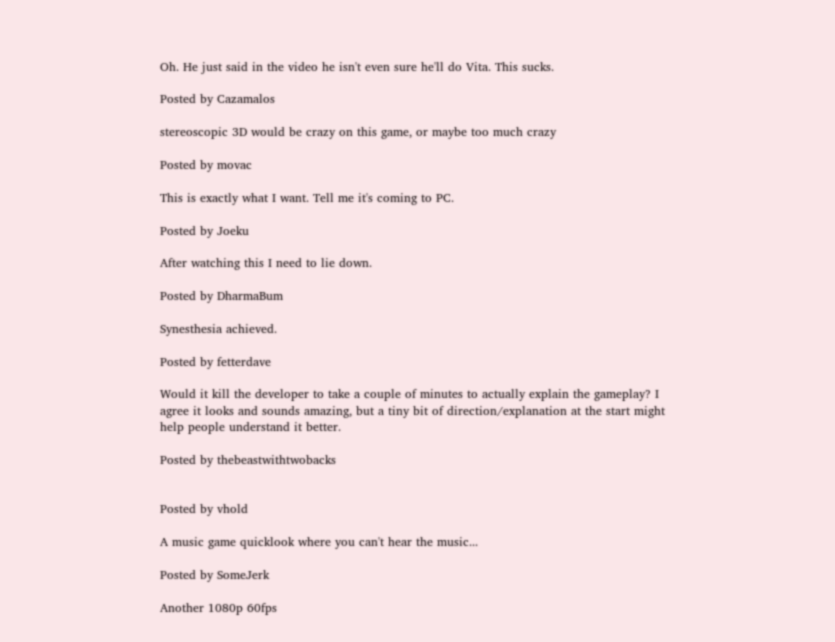Oh. He just said in the video he isn't even sure he'll do Vita. This sucks.

Posted by Cazamalos

stereoscopic 3D would be crazy on this game, or maybe too much crazy

Posted by movac

This is exactly what I want. Tell me it's coming to PC.

Posted by Joeku

After watching this I need to lie down.

Posted by DharmaBum

Synesthesia achieved.

Posted by fetterdave

Would it kill the developer to take a couple of minutes to actually explain the gameplay? I agree it looks and sounds amazing, but a tiny bit of direction/explanation at the start might help people understand it better.

Posted by thebeastwithtwobacks


Posted by vhold

A music game quicklook where you can't hear the music...

Posted by SomeJerk

Another 1080p 60fps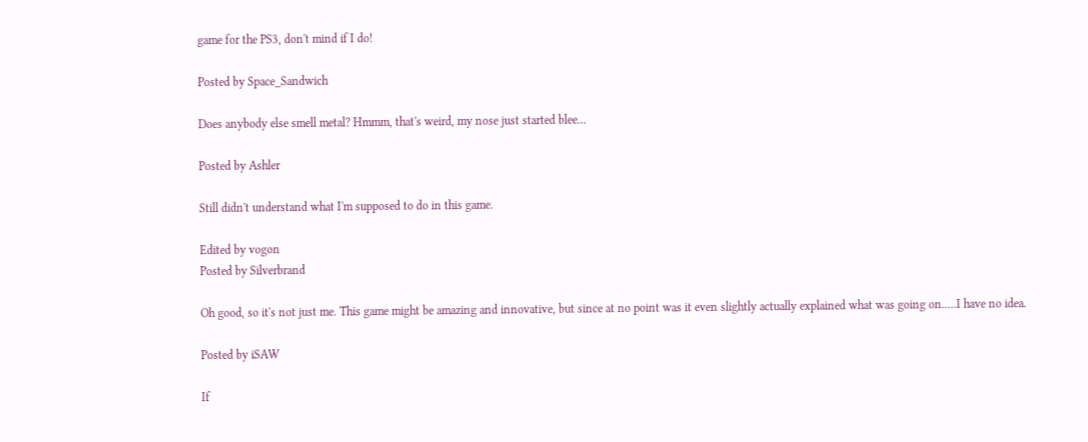game for the PS3, don't mind if I do!

Posted by Space_Sandwich

Does anybody else smell metal? Hmmm, that's weird, my nose just started blee...

Posted by Ashler

Still didn't understand what I'm supposed to do in this game.

Edited by vogon
Posted by Silverbrand

Oh good, so it's not just me. This game might be amazing and innovative, but since at no point was it even slightly actually explained what was going on.....I have no idea.

Posted by iSAW

If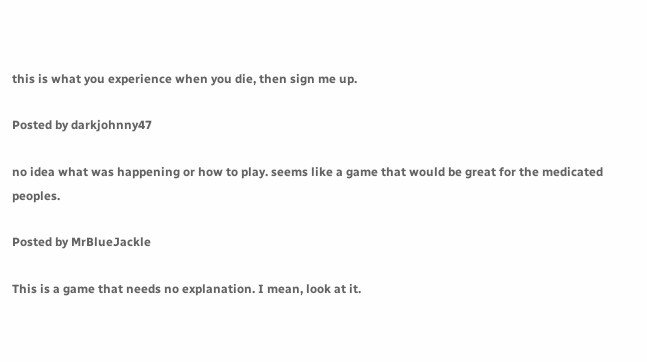this is what you experience when you die, then sign me up.

Posted by darkjohnny47

no idea what was happening or how to play. seems like a game that would be great for the medicated peoples.

Posted by MrBlueJackle

This is a game that needs no explanation. I mean, look at it.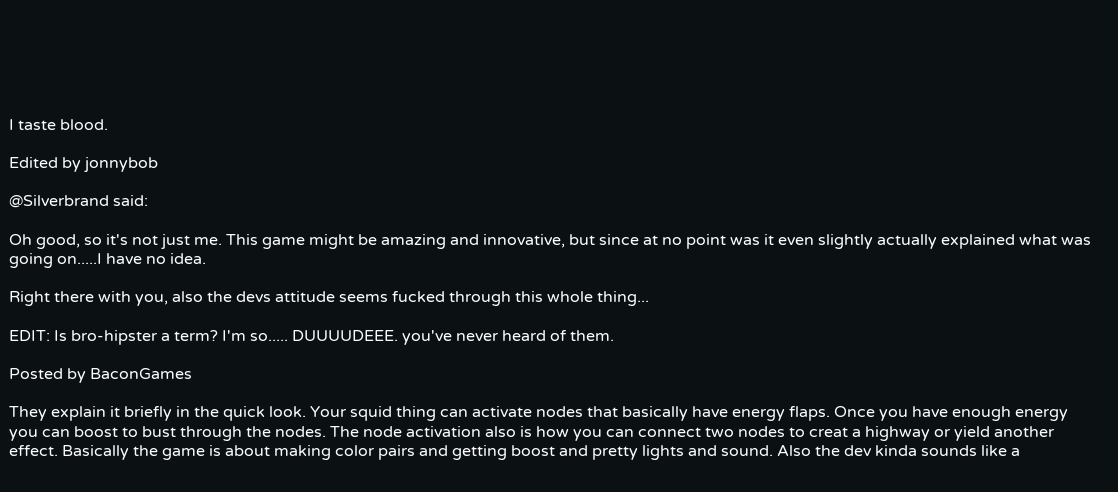I taste blood.

Edited by jonnybob

@Silverbrand said:

Oh good, so it's not just me. This game might be amazing and innovative, but since at no point was it even slightly actually explained what was going on.....I have no idea.

Right there with you, also the devs attitude seems fucked through this whole thing...

EDIT: Is bro-hipster a term? I'm so..... DUUUUDEEE. you've never heard of them.

Posted by BaconGames

They explain it briefly in the quick look. Your squid thing can activate nodes that basically have energy flaps. Once you have enough energy you can boost to bust through the nodes. The node activation also is how you can connect two nodes to creat a highway or yield another effect. Basically the game is about making color pairs and getting boost and pretty lights and sound. Also the dev kinda sounds like a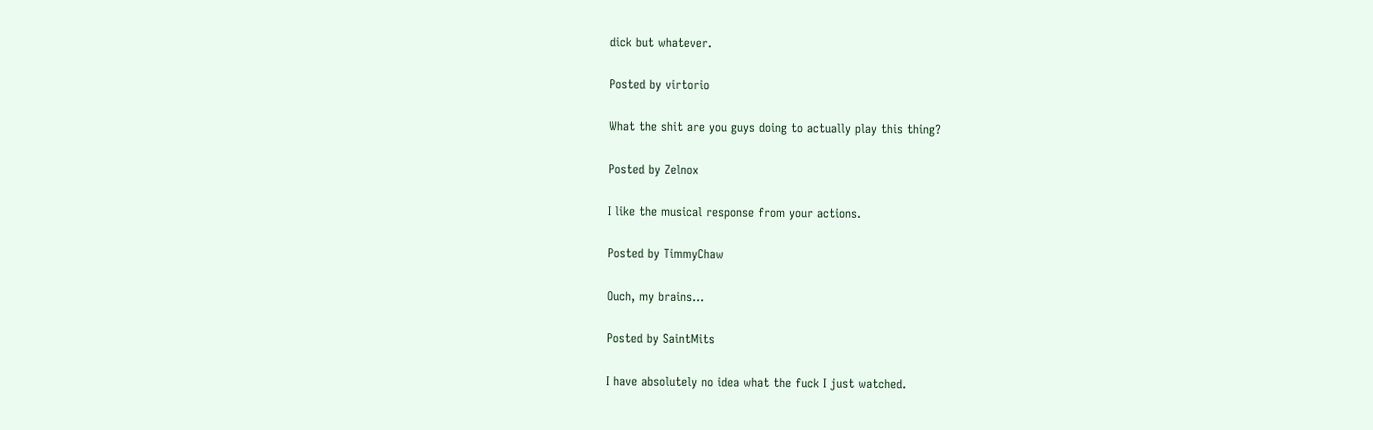dick but whatever.

Posted by virtorio

What the shit are you guys doing to actually play this thing?

Posted by Zelnox

I like the musical response from your actions.

Posted by TimmyChaw

Ouch, my brains...

Posted by SaintMits

I have absolutely no idea what the fuck I just watched.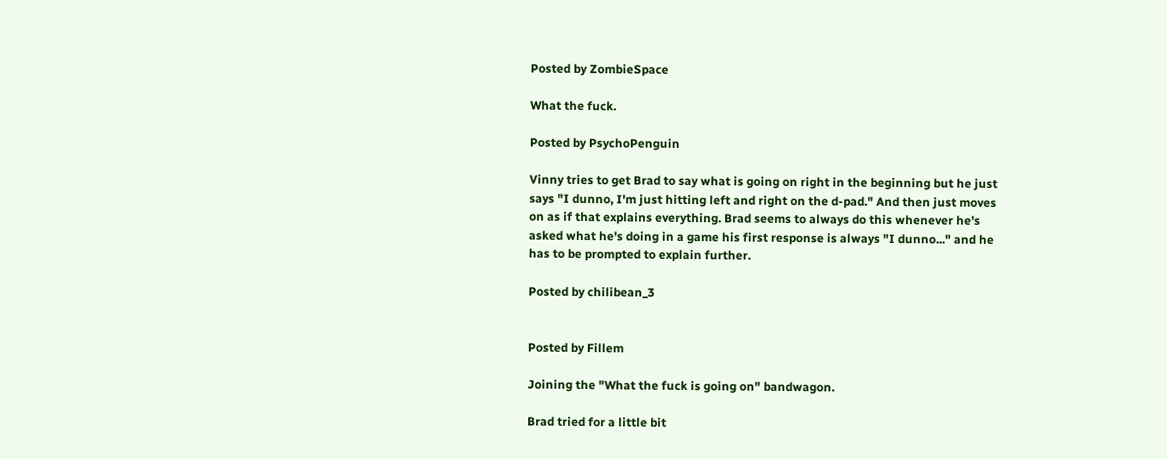Posted by ZombieSpace

What the fuck.

Posted by PsychoPenguin

Vinny tries to get Brad to say what is going on right in the beginning but he just says "I dunno, I'm just hitting left and right on the d-pad." And then just moves on as if that explains everything. Brad seems to always do this whenever he's asked what he's doing in a game his first response is always "I dunno..." and he has to be prompted to explain further.

Posted by chilibean_3


Posted by Fillem

Joining the "What the fuck is going on" bandwagon.

Brad tried for a little bit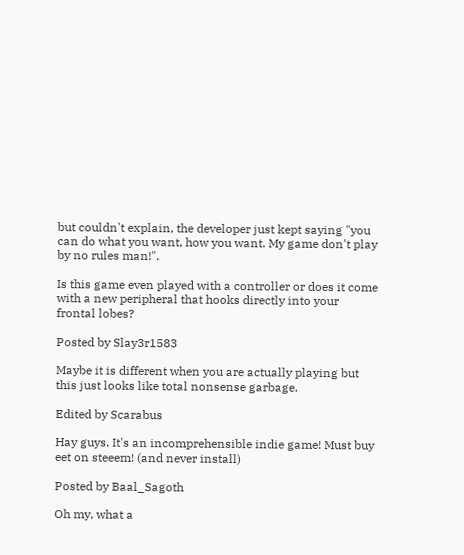but couldn't explain, the developer just kept saying "you can do what you want, how you want. My game don't play by no rules man!".

Is this game even played with a controller or does it come with a new peripheral that hooks directly into your frontal lobes?

Posted by Slay3r1583

Maybe it is different when you are actually playing but this just looks like total nonsense garbage.

Edited by Scarabus

Hay guys. It's an incomprehensible indie game! Must buy eet on steeem! (and never install)

Posted by Baal_Sagoth

Oh my, what a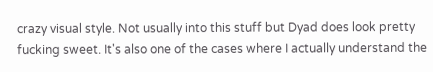crazy visual style. Not usually into this stuff but Dyad does look pretty fucking sweet. It's also one of the cases where I actually understand the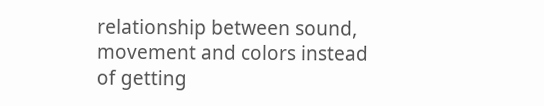relationship between sound, movement and colors instead of getting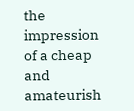the impression of a cheap and amateurish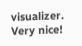visualizer. Very nice!